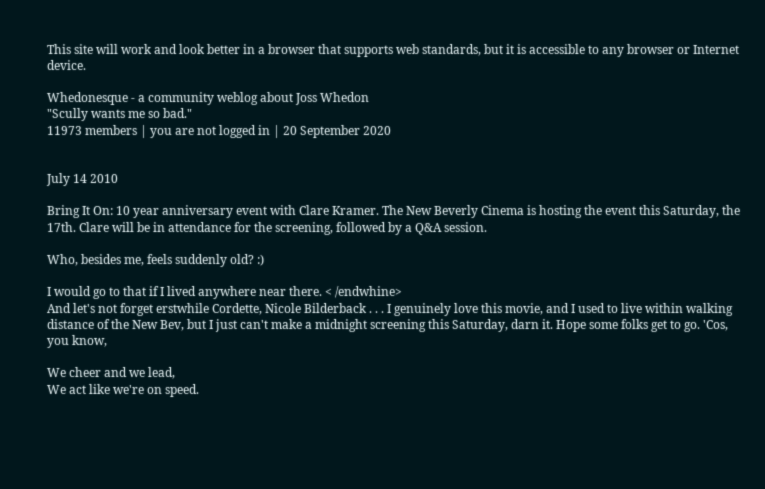This site will work and look better in a browser that supports web standards, but it is accessible to any browser or Internet device.

Whedonesque - a community weblog about Joss Whedon
"Scully wants me so bad."
11973 members | you are not logged in | 20 September 2020


July 14 2010

Bring It On: 10 year anniversary event with Clare Kramer. The New Beverly Cinema is hosting the event this Saturday, the 17th. Clare will be in attendance for the screening, followed by a Q&A session.

Who, besides me, feels suddenly old? :)

I would go to that if I lived anywhere near there. < /endwhine>
And let's not forget erstwhile Cordette, Nicole Bilderback . . . I genuinely love this movie, and I used to live within walking distance of the New Bev, but I just can't make a midnight screening this Saturday, darn it. Hope some folks get to go. 'Cos, you know,

We cheer and we lead,
We act like we're on speed.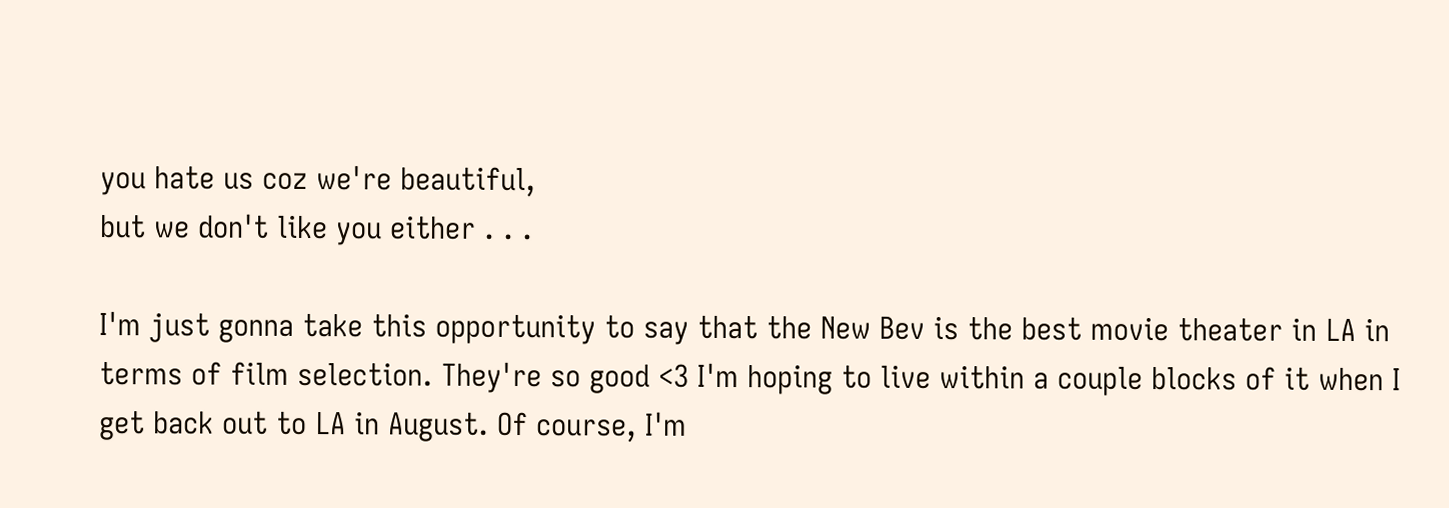you hate us coz we're beautiful,
but we don't like you either . . .

I'm just gonna take this opportunity to say that the New Bev is the best movie theater in LA in terms of film selection. They're so good <3 I'm hoping to live within a couple blocks of it when I get back out to LA in August. Of course, I'm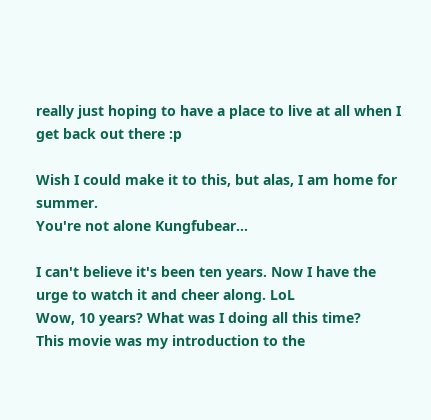really just hoping to have a place to live at all when I get back out there :p

Wish I could make it to this, but alas, I am home for summer.
You're not alone Kungfubear...

I can't believe it's been ten years. Now I have the urge to watch it and cheer along. LoL
Wow, 10 years? What was I doing all this time?
This movie was my introduction to the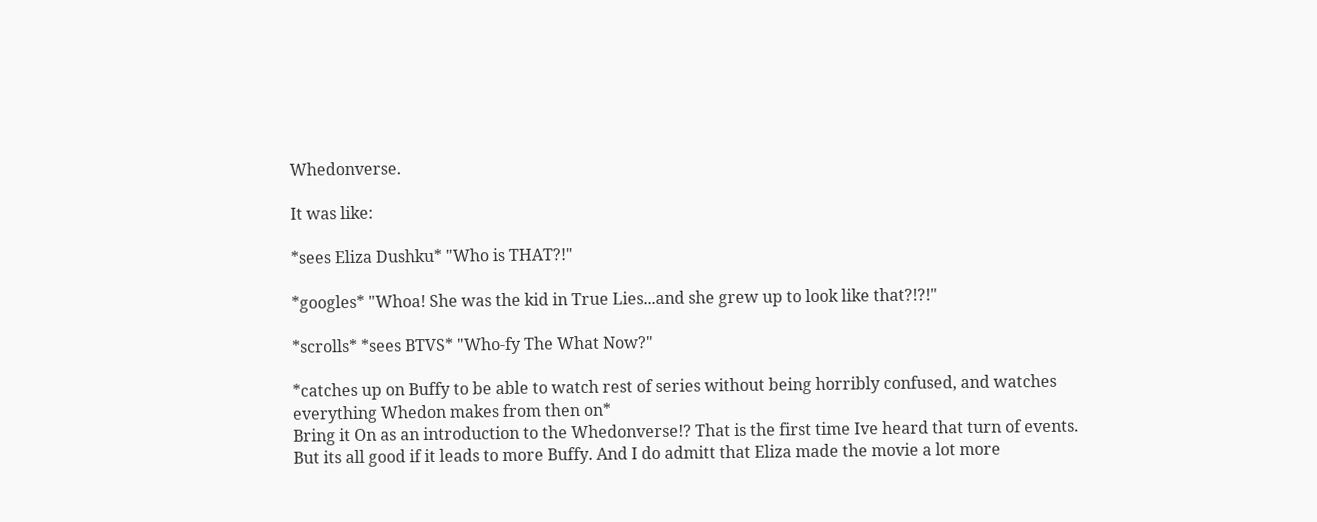Whedonverse.

It was like:

*sees Eliza Dushku* "Who is THAT?!"

*googles* "Whoa! She was the kid in True Lies...and she grew up to look like that?!?!"

*scrolls* *sees BTVS* "Who-fy The What Now?"

*catches up on Buffy to be able to watch rest of series without being horribly confused, and watches everything Whedon makes from then on*
Bring it On as an introduction to the Whedonverse!? That is the first time Ive heard that turn of events. But its all good if it leads to more Buffy. And I do admitt that Eliza made the movie a lot more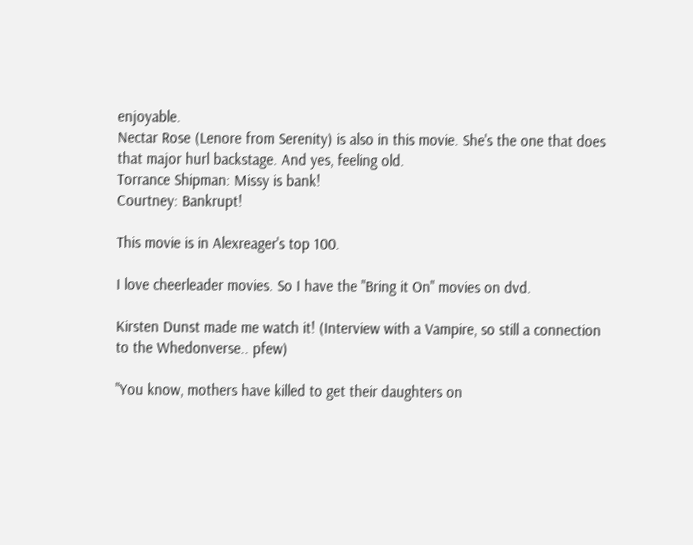enjoyable.
Nectar Rose (Lenore from Serenity) is also in this movie. She's the one that does that major hurl backstage. And yes, feeling old.
Torrance Shipman: Missy is bank!
Courtney: Bankrupt!

This movie is in Alexreager's top 100.

I love cheerleader movies. So I have the "Bring it On" movies on dvd.

Kirsten Dunst made me watch it! (Interview with a Vampire, so still a connection to the Whedonverse.. pfew)

"You know, mothers have killed to get their daughters on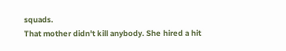squads.
That mother didn't kill anybody. She hired a hit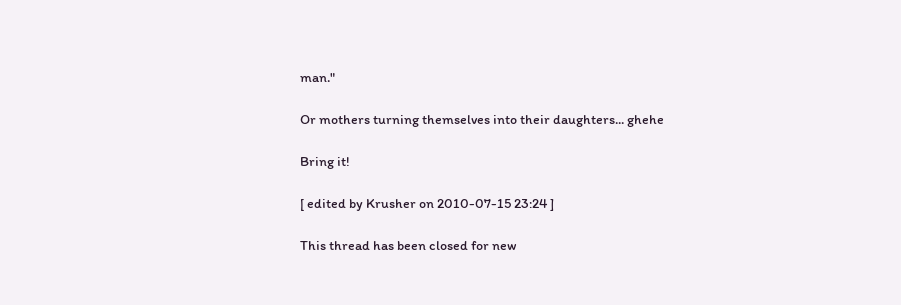man."

Or mothers turning themselves into their daughters... ghehe

Bring it!

[ edited by Krusher on 2010-07-15 23:24 ]

This thread has been closed for new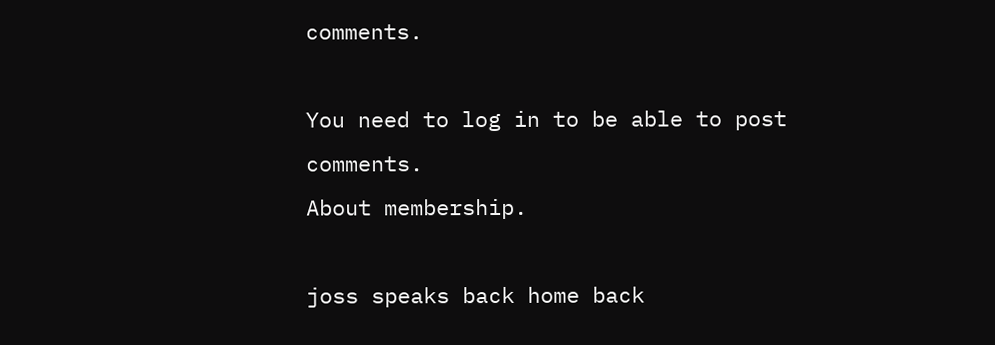comments.

You need to log in to be able to post comments.
About membership.

joss speaks back home back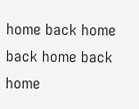home back home back home back home